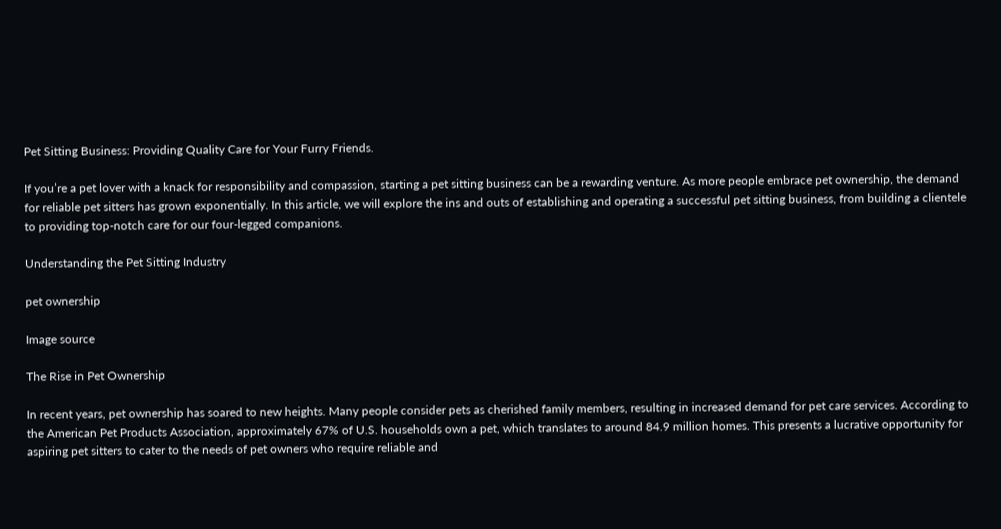Pet Sitting Business: Providing Quality Care for Your Furry Friends.

If you’re a pet lover with a knack for responsibility and compassion, starting a pet sitting business can be a rewarding venture. As more people embrace pet ownership, the demand for reliable pet sitters has grown exponentially. In this article, we will explore the ins and outs of establishing and operating a successful pet sitting business, from building a clientele to providing top-notch care for our four-legged companions.

Understanding the Pet Sitting Industry

pet ownership

Image source

The Rise in Pet Ownership

In recent years, pet ownership has soared to new heights. Many people consider pets as cherished family members, resulting in increased demand for pet care services. According to the American Pet Products Association, approximately 67% of U.S. households own a pet, which translates to around 84.9 million homes. This presents a lucrative opportunity for aspiring pet sitters to cater to the needs of pet owners who require reliable and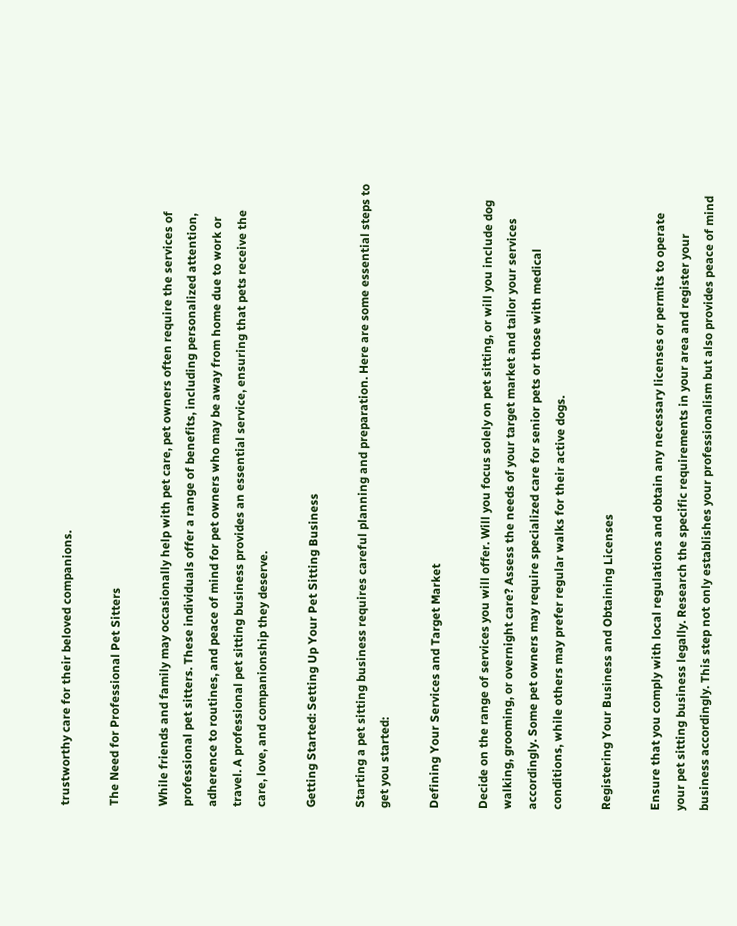trustworthy care for their beloved companions.

The Need for Professional Pet Sitters

While friends and family may occasionally help with pet care, pet owners often require the services of professional pet sitters. These individuals offer a range of benefits, including personalized attention, adherence to routines, and peace of mind for pet owners who may be away from home due to work or travel. A professional pet sitting business provides an essential service, ensuring that pets receive the care, love, and companionship they deserve.

Getting Started: Setting Up Your Pet Sitting Business

Starting a pet sitting business requires careful planning and preparation. Here are some essential steps to get you started:

Defining Your Services and Target Market

Decide on the range of services you will offer. Will you focus solely on pet sitting, or will you include dog walking, grooming, or overnight care? Assess the needs of your target market and tailor your services accordingly. Some pet owners may require specialized care for senior pets or those with medical conditions, while others may prefer regular walks for their active dogs.

Registering Your Business and Obtaining Licenses

Ensure that you comply with local regulations and obtain any necessary licenses or permits to operate your pet sitting business legally. Research the specific requirements in your area and register your business accordingly. This step not only establishes your professionalism but also provides peace of mind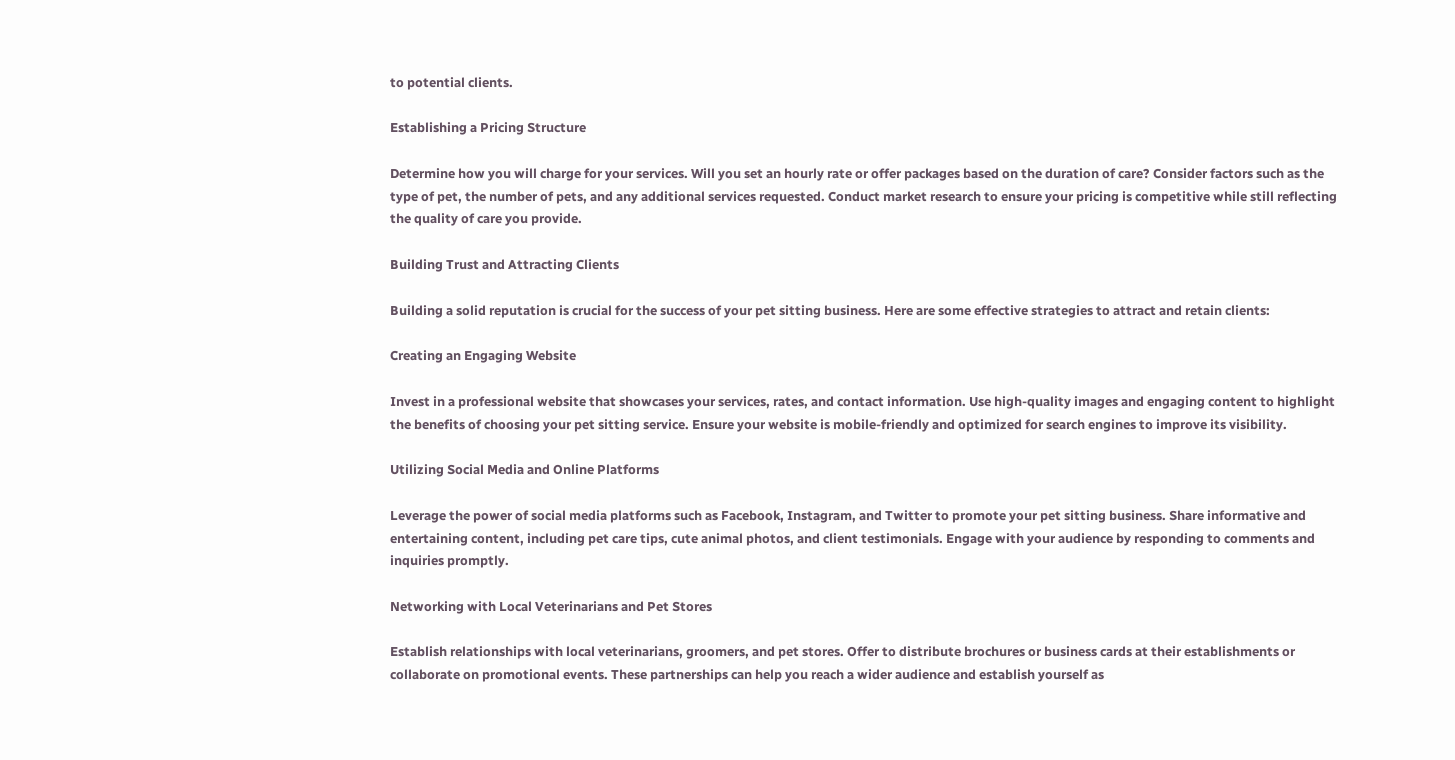to potential clients.

Establishing a Pricing Structure

Determine how you will charge for your services. Will you set an hourly rate or offer packages based on the duration of care? Consider factors such as the type of pet, the number of pets, and any additional services requested. Conduct market research to ensure your pricing is competitive while still reflecting the quality of care you provide.

Building Trust and Attracting Clients

Building a solid reputation is crucial for the success of your pet sitting business. Here are some effective strategies to attract and retain clients:

Creating an Engaging Website

Invest in a professional website that showcases your services, rates, and contact information. Use high-quality images and engaging content to highlight the benefits of choosing your pet sitting service. Ensure your website is mobile-friendly and optimized for search engines to improve its visibility.

Utilizing Social Media and Online Platforms

Leverage the power of social media platforms such as Facebook, Instagram, and Twitter to promote your pet sitting business. Share informative and entertaining content, including pet care tips, cute animal photos, and client testimonials. Engage with your audience by responding to comments and inquiries promptly.

Networking with Local Veterinarians and Pet Stores

Establish relationships with local veterinarians, groomers, and pet stores. Offer to distribute brochures or business cards at their establishments or collaborate on promotional events. These partnerships can help you reach a wider audience and establish yourself as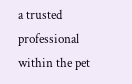a trusted professional within the pet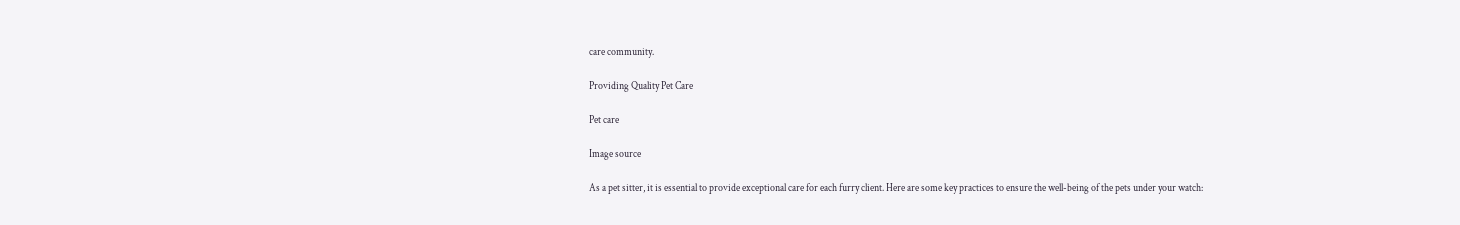care community.

Providing Quality Pet Care

Pet care

Image source

As a pet sitter, it is essential to provide exceptional care for each furry client. Here are some key practices to ensure the well-being of the pets under your watch: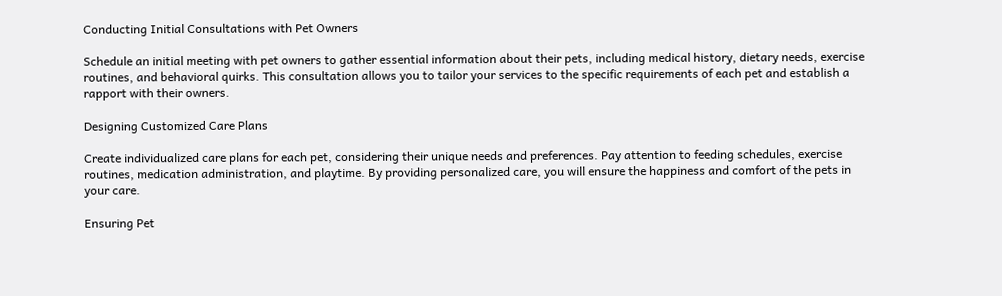Conducting Initial Consultations with Pet Owners

Schedule an initial meeting with pet owners to gather essential information about their pets, including medical history, dietary needs, exercise routines, and behavioral quirks. This consultation allows you to tailor your services to the specific requirements of each pet and establish a rapport with their owners.

Designing Customized Care Plans

Create individualized care plans for each pet, considering their unique needs and preferences. Pay attention to feeding schedules, exercise routines, medication administration, and playtime. By providing personalized care, you will ensure the happiness and comfort of the pets in your care.

Ensuring Pet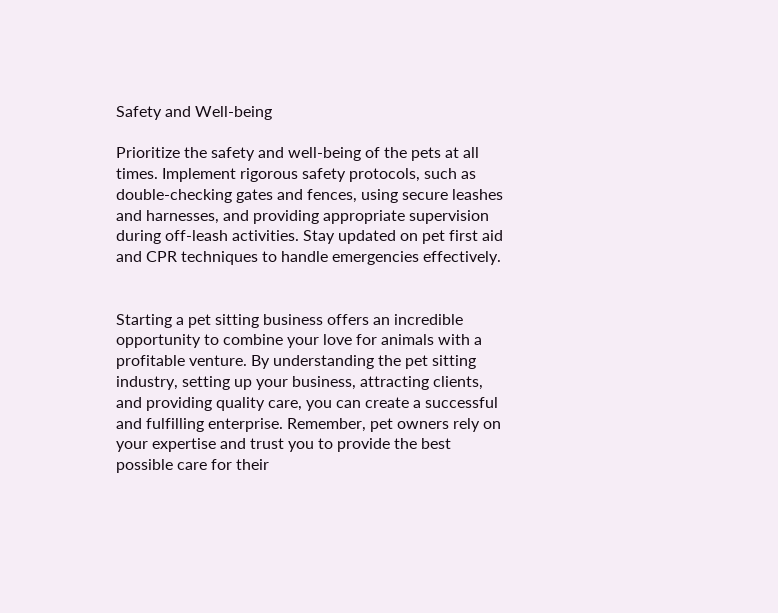Safety and Well-being

Prioritize the safety and well-being of the pets at all times. Implement rigorous safety protocols, such as double-checking gates and fences, using secure leashes and harnesses, and providing appropriate supervision during off-leash activities. Stay updated on pet first aid and CPR techniques to handle emergencies effectively.


Starting a pet sitting business offers an incredible opportunity to combine your love for animals with a profitable venture. By understanding the pet sitting industry, setting up your business, attracting clients, and providing quality care, you can create a successful and fulfilling enterprise. Remember, pet owners rely on your expertise and trust you to provide the best possible care for their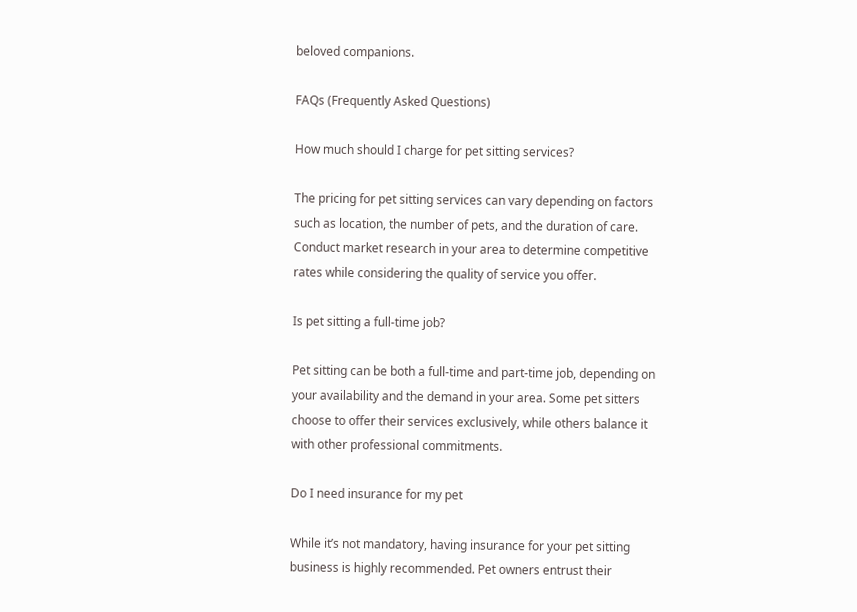beloved companions.

FAQs (Frequently Asked Questions)

How much should I charge for pet sitting services?

The pricing for pet sitting services can vary depending on factors such as location, the number of pets, and the duration of care. Conduct market research in your area to determine competitive rates while considering the quality of service you offer.

Is pet sitting a full-time job?

Pet sitting can be both a full-time and part-time job, depending on your availability and the demand in your area. Some pet sitters choose to offer their services exclusively, while others balance it with other professional commitments.

Do I need insurance for my pet

While it’s not mandatory, having insurance for your pet sitting business is highly recommended. Pet owners entrust their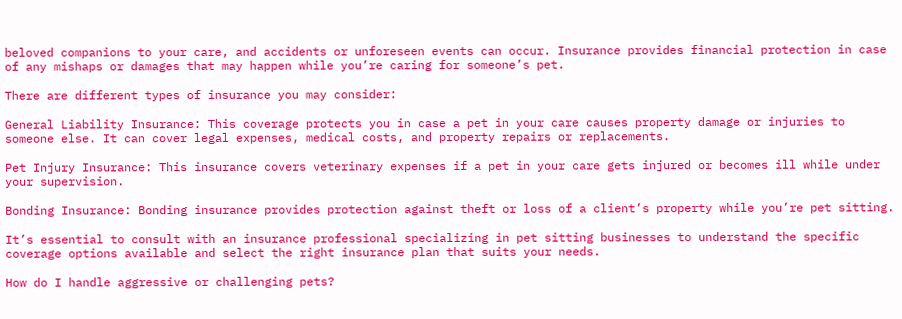beloved companions to your care, and accidents or unforeseen events can occur. Insurance provides financial protection in case of any mishaps or damages that may happen while you’re caring for someone’s pet.

There are different types of insurance you may consider:

General Liability Insurance: This coverage protects you in case a pet in your care causes property damage or injuries to someone else. It can cover legal expenses, medical costs, and property repairs or replacements.

Pet Injury Insurance: This insurance covers veterinary expenses if a pet in your care gets injured or becomes ill while under your supervision.

Bonding Insurance: Bonding insurance provides protection against theft or loss of a client’s property while you’re pet sitting.

It’s essential to consult with an insurance professional specializing in pet sitting businesses to understand the specific coverage options available and select the right insurance plan that suits your needs.

How do I handle aggressive or challenging pets?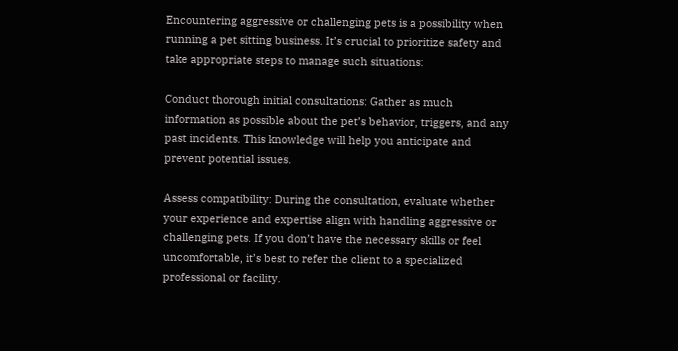Encountering aggressive or challenging pets is a possibility when running a pet sitting business. It’s crucial to prioritize safety and take appropriate steps to manage such situations:

Conduct thorough initial consultations: Gather as much information as possible about the pet’s behavior, triggers, and any past incidents. This knowledge will help you anticipate and prevent potential issues.

Assess compatibility: During the consultation, evaluate whether your experience and expertise align with handling aggressive or challenging pets. If you don’t have the necessary skills or feel uncomfortable, it’s best to refer the client to a specialized professional or facility.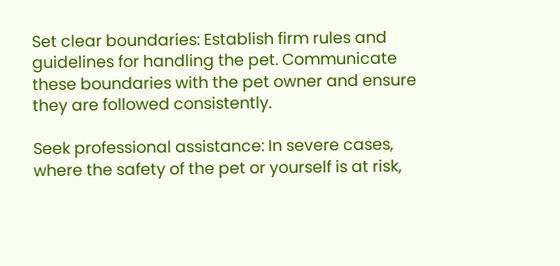Set clear boundaries: Establish firm rules and guidelines for handling the pet. Communicate these boundaries with the pet owner and ensure they are followed consistently.

Seek professional assistance: In severe cases, where the safety of the pet or yourself is at risk,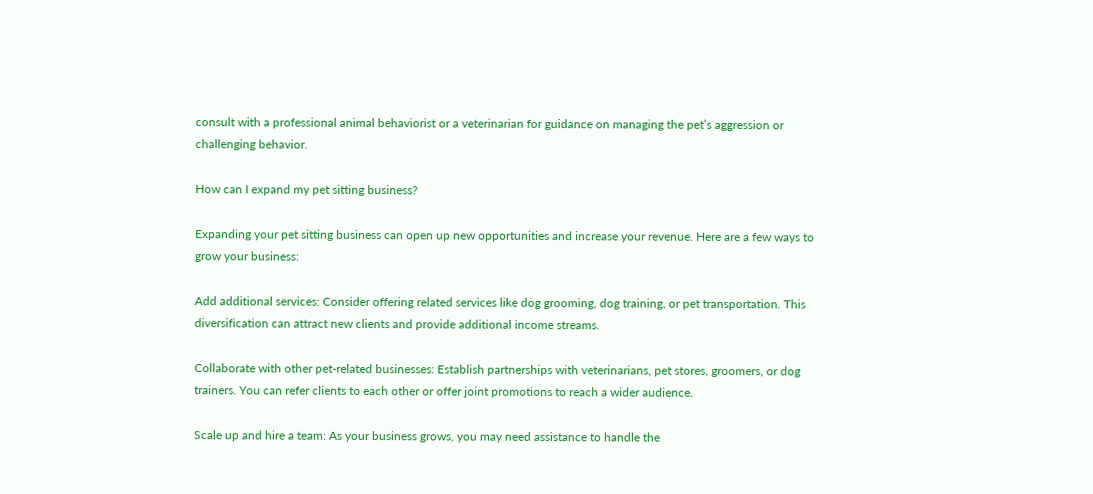consult with a professional animal behaviorist or a veterinarian for guidance on managing the pet’s aggression or challenging behavior.

How can I expand my pet sitting business?

Expanding your pet sitting business can open up new opportunities and increase your revenue. Here are a few ways to grow your business:

Add additional services: Consider offering related services like dog grooming, dog training, or pet transportation. This diversification can attract new clients and provide additional income streams.

Collaborate with other pet-related businesses: Establish partnerships with veterinarians, pet stores, groomers, or dog trainers. You can refer clients to each other or offer joint promotions to reach a wider audience.

Scale up and hire a team: As your business grows, you may need assistance to handle the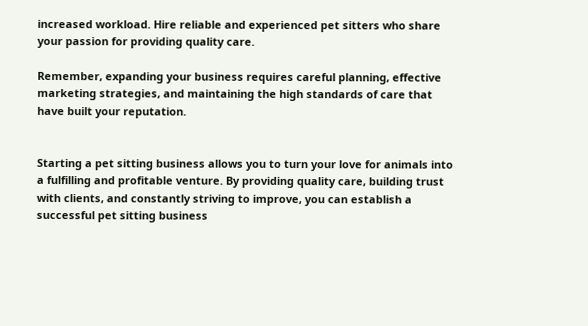increased workload. Hire reliable and experienced pet sitters who share your passion for providing quality care.

Remember, expanding your business requires careful planning, effective marketing strategies, and maintaining the high standards of care that have built your reputation.


Starting a pet sitting business allows you to turn your love for animals into a fulfilling and profitable venture. By providing quality care, building trust with clients, and constantly striving to improve, you can establish a successful pet sitting business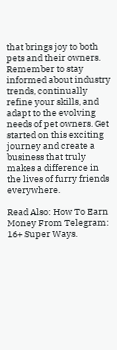that brings joy to both pets and their owners. Remember to stay informed about industry trends, continually refine your skills, and adapt to the evolving needs of pet owners. Get started on this exciting journey and create a business that truly makes a difference in the lives of furry friends everywhere.

Read Also: How To Earn Money From Telegram: 16+ Super Ways.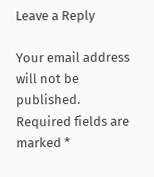Leave a Reply

Your email address will not be published. Required fields are marked *